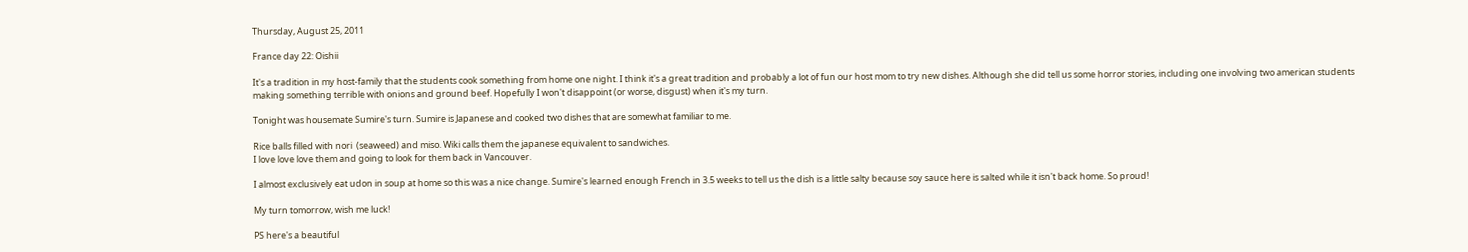Thursday, August 25, 2011

France day 22: Oishii

It's a tradition in my host-family that the students cook something from home one night. I think it's a great tradition and probably a lot of fun our host mom to try new dishes. Although she did tell us some horror stories, including one involving two american students making something terrible with onions and ground beef. Hopefully I won't disappoint (or worse, disgust) when it's my turn.

Tonight was housemate Sumire's turn. Sumire is Japanese and cooked two dishes that are somewhat familiar to me.

Rice balls filled with nori  (seaweed) and miso. Wiki calls them the japanese equivalent to sandwiches.
I love love love them and going to look for them back in Vancouver.

I almost exclusively eat udon in soup at home so this was a nice change. Sumire's learned enough French in 3.5 weeks to tell us the dish is a little salty because soy sauce here is salted while it isn't back home. So proud!

My turn tomorrow, wish me luck!

PS here's a beautiful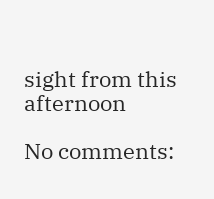sight from this afternoon

No comments: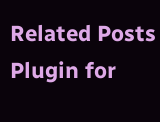Related Posts Plugin for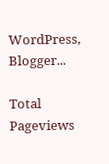WordPress, Blogger...

Total Pageviews